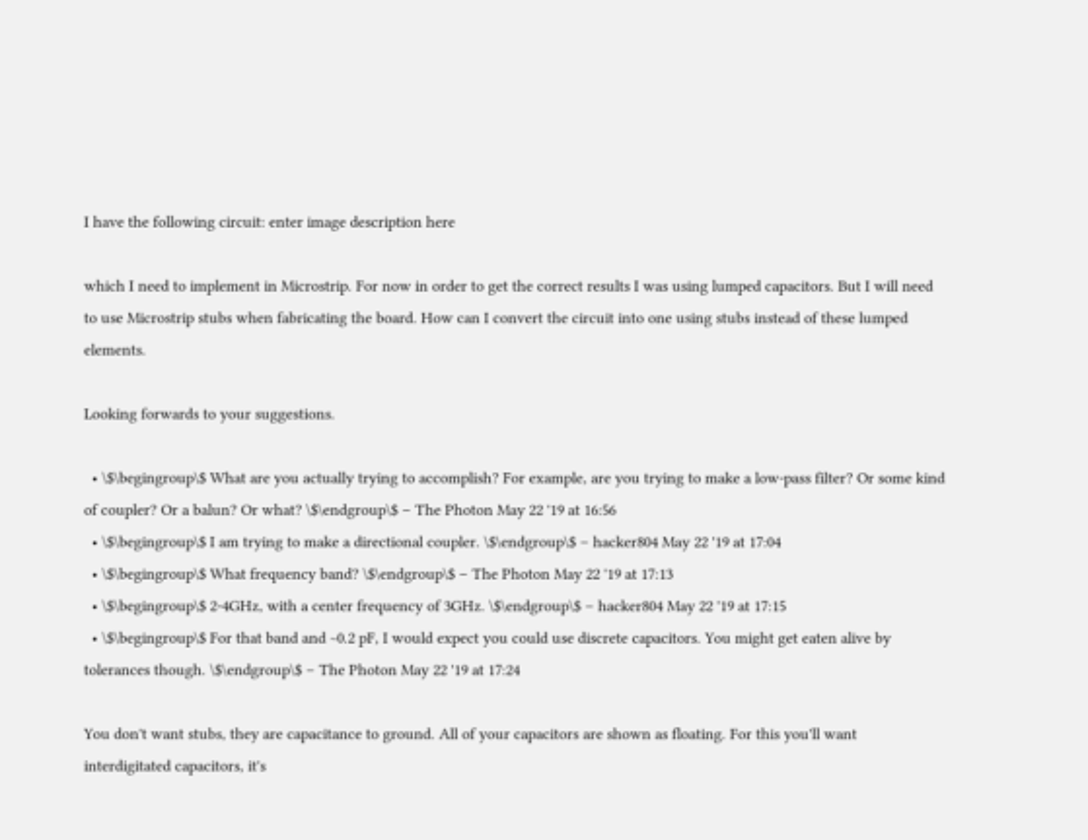I have the following circuit: enter image description here

which I need to implement in Microstrip. For now in order to get the correct results I was using lumped capacitors. But I will need to use Microstrip stubs when fabricating the board. How can I convert the circuit into one using stubs instead of these lumped elements.

Looking forwards to your suggestions.

  • \$\begingroup\$ What are you actually trying to accomplish? For example, are you trying to make a low-pass filter? Or some kind of coupler? Or a balun? Or what? \$\endgroup\$ – The Photon May 22 '19 at 16:56
  • \$\begingroup\$ I am trying to make a directional coupler. \$\endgroup\$ – hacker804 May 22 '19 at 17:04
  • \$\begingroup\$ What frequency band? \$\endgroup\$ – The Photon May 22 '19 at 17:13
  • \$\begingroup\$ 2-4GHz, with a center frequency of 3GHz. \$\endgroup\$ – hacker804 May 22 '19 at 17:15
  • \$\begingroup\$ For that band and ~0.2 pF, I would expect you could use discrete capacitors. You might get eaten alive by tolerances though. \$\endgroup\$ – The Photon May 22 '19 at 17:24

You don't want stubs, they are capacitance to ground. All of your capacitors are shown as floating. For this you'll want interdigitated capacitors, it's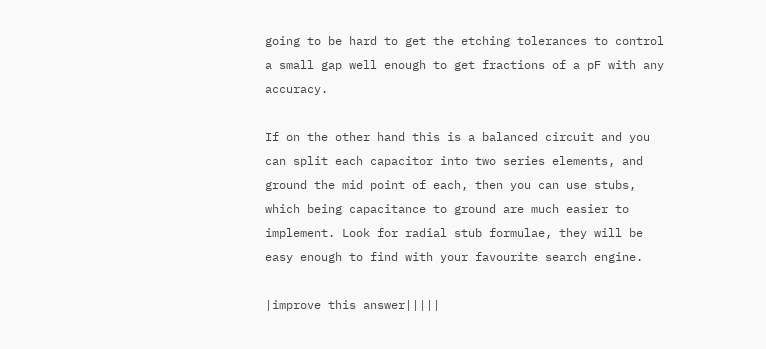going to be hard to get the etching tolerances to control a small gap well enough to get fractions of a pF with any accuracy.

If on the other hand this is a balanced circuit and you can split each capacitor into two series elements, and ground the mid point of each, then you can use stubs, which being capacitance to ground are much easier to implement. Look for radial stub formulae, they will be easy enough to find with your favourite search engine.

|improve this answer|||||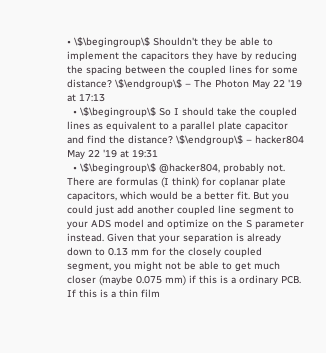• \$\begingroup\$ Shouldn't they be able to implement the capacitors they have by reducing the spacing between the coupled lines for some distance? \$\endgroup\$ – The Photon May 22 '19 at 17:13
  • \$\begingroup\$ So I should take the coupled lines as equivalent to a parallel plate capacitor and find the distance? \$\endgroup\$ – hacker804 May 22 '19 at 19:31
  • \$\begingroup\$ @hacker804, probably not. There are formulas (I think) for coplanar plate capacitors, which would be a better fit. But you could just add another coupled line segment to your ADS model and optimize on the S parameter instead. Given that your separation is already down to 0.13 mm for the closely coupled segment, you might not be able to get much closer (maybe 0.075 mm) if this is a ordinary PCB. If this is a thin film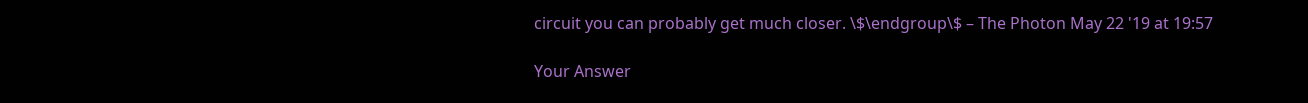circuit you can probably get much closer. \$\endgroup\$ – The Photon May 22 '19 at 19:57

Your Answer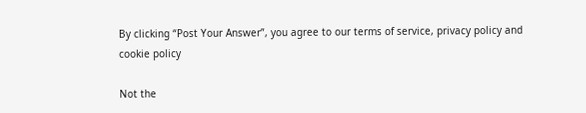By clicking “Post Your Answer”, you agree to our terms of service, privacy policy and cookie policy

Not the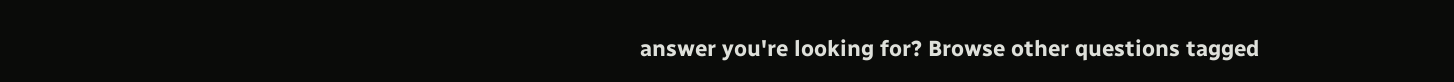answer you're looking for? Browse other questions tagged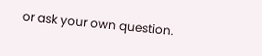or ask your own question.